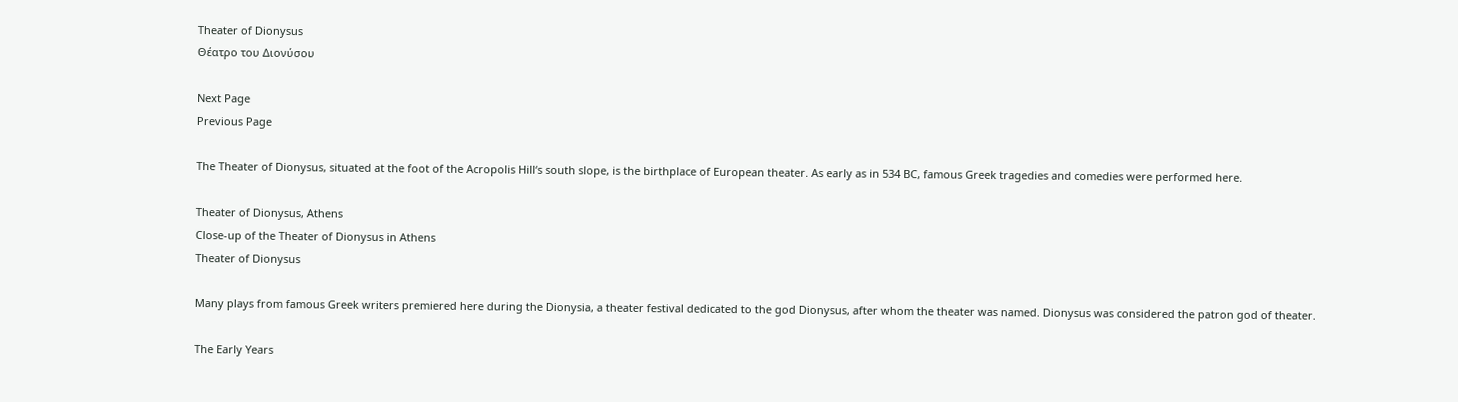Theater of Dionysus
Θέατρο του Διονύσου

Next Page
Previous Page

The Theater of Dionysus, situated at the foot of the Acropolis Hill‘s south slope, is the birthplace of European theater. As early as in 534 BC, famous Greek tragedies and comedies were performed here.

Theater of Dionysus, Athens
Close-up of the Theater of Dionysus in Athens
Theater of Dionysus

Many plays from famous Greek writers premiered here during the Dionysia, a theater festival dedicated to the god Dionysus, after whom the theater was named. Dionysus was considered the patron god of theater.

The Early Years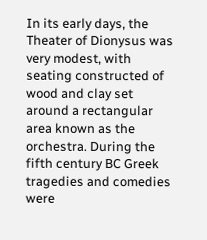In its early days, the Theater of Dionysus was very modest, with seating constructed of wood and clay set around a rectangular area known as the orchestra. During the fifth century BC Greek tragedies and comedies were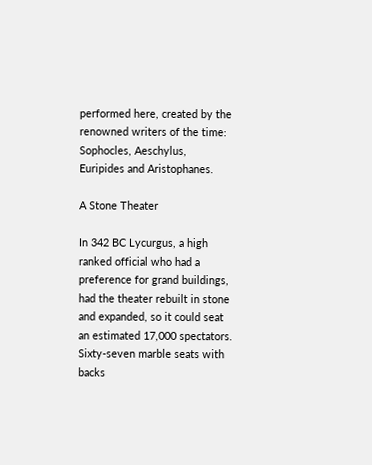performed here, created by the renowned writers of the time: Sophocles, Aeschylus, Euripides and Aristophanes.

A Stone Theater

In 342 BC Lycurgus, a high ranked official who had a preference for grand buildings, had the theater rebuilt in stone and expanded, so it could seat an estimated 17,000 spectators. Sixty-seven marble seats with backs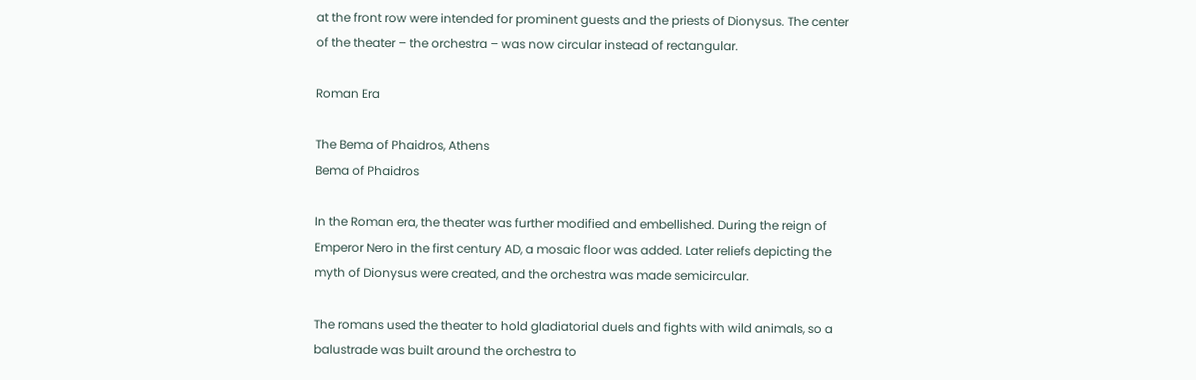at the front row were intended for prominent guests and the priests of Dionysus. The center of the theater – the orchestra – was now circular instead of rectangular.

Roman Era

The Bema of Phaidros, Athens
Bema of Phaidros

In the Roman era, the theater was further modified and embellished. During the reign of Emperor Nero in the first century AD, a mosaic floor was added. Later reliefs depicting the myth of Dionysus were created, and the orchestra was made semicircular.

The romans used the theater to hold gladiatorial duels and fights with wild animals, so a balustrade was built around the orchestra to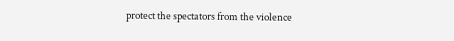protect the spectators from the violence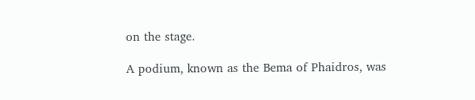on the stage.

A podium, known as the Bema of Phaidros, was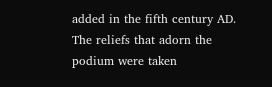added in the fifth century AD. The reliefs that adorn the podium were taken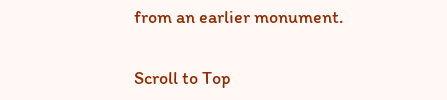from an earlier monument.

Scroll to Top